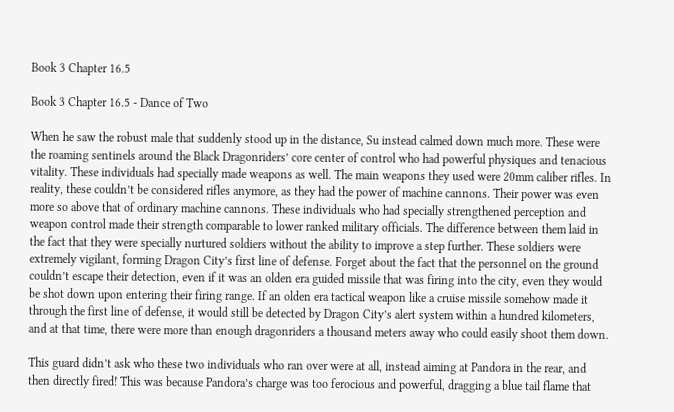Book 3 Chapter 16.5

Book 3 Chapter 16.5 - Dance of Two

When he saw the robust male that suddenly stood up in the distance, Su instead calmed down much more. These were the roaming sentinels around the Black Dragonriders’ core center of control who had powerful physiques and tenacious vitality. These individuals had specially made weapons as well. The main weapons they used were 20mm caliber rifles. In reality, these couldn’t be considered rifles anymore, as they had the power of machine cannons. Their power was even more so above that of ordinary machine cannons. These individuals who had specially strengthened perception and weapon control made their strength comparable to lower ranked military officials. The difference between them laid in the fact that they were specially nurtured soldiers without the ability to improve a step further. These soldiers were extremely vigilant, forming Dragon City’s first line of defense. Forget about the fact that the personnel on the ground couldn’t escape their detection, even if it was an olden era guided missile that was firing into the city, even they would be shot down upon entering their firing range. If an olden era tactical weapon like a cruise missile somehow made it through the first line of defense, it would still be detected by Dragon City’s alert system within a hundred kilometers, and at that time, there were more than enough dragonriders a thousand meters away who could easily shoot them down.

This guard didn’t ask who these two individuals who ran over were at all, instead aiming at Pandora in the rear, and then directly fired! This was because Pandora’s charge was too ferocious and powerful, dragging a blue tail flame that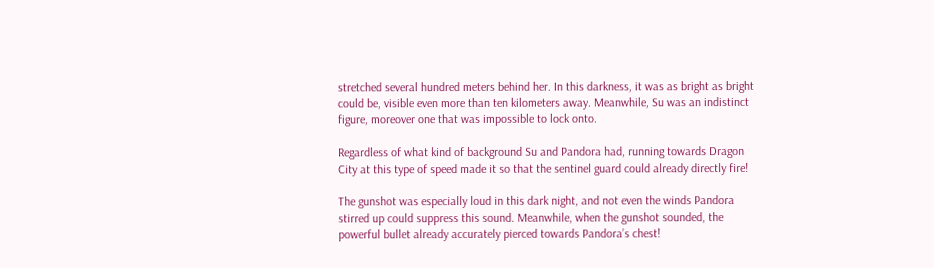stretched several hundred meters behind her. In this darkness, it was as bright as bright could be, visible even more than ten kilometers away. Meanwhile, Su was an indistinct figure, moreover one that was impossible to lock onto.

Regardless of what kind of background Su and Pandora had, running towards Dragon City at this type of speed made it so that the sentinel guard could already directly fire!

The gunshot was especially loud in this dark night, and not even the winds Pandora stirred up could suppress this sound. Meanwhile, when the gunshot sounded, the powerful bullet already accurately pierced towards Pandora’s chest!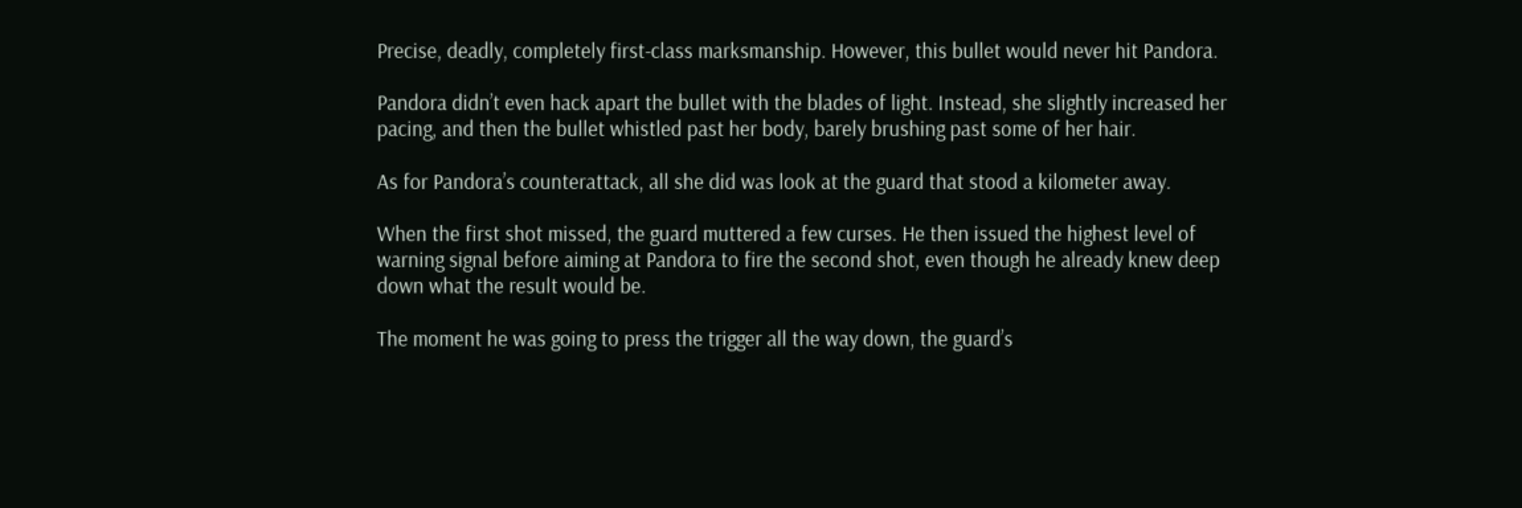Precise, deadly, completely first-class marksmanship. However, this bullet would never hit Pandora.

Pandora didn’t even hack apart the bullet with the blades of light. Instead, she slightly increased her pacing, and then the bullet whistled past her body, barely brushing past some of her hair.

As for Pandora’s counterattack, all she did was look at the guard that stood a kilometer away.

When the first shot missed, the guard muttered a few curses. He then issued the highest level of warning signal before aiming at Pandora to fire the second shot, even though he already knew deep down what the result would be.

The moment he was going to press the trigger all the way down, the guard’s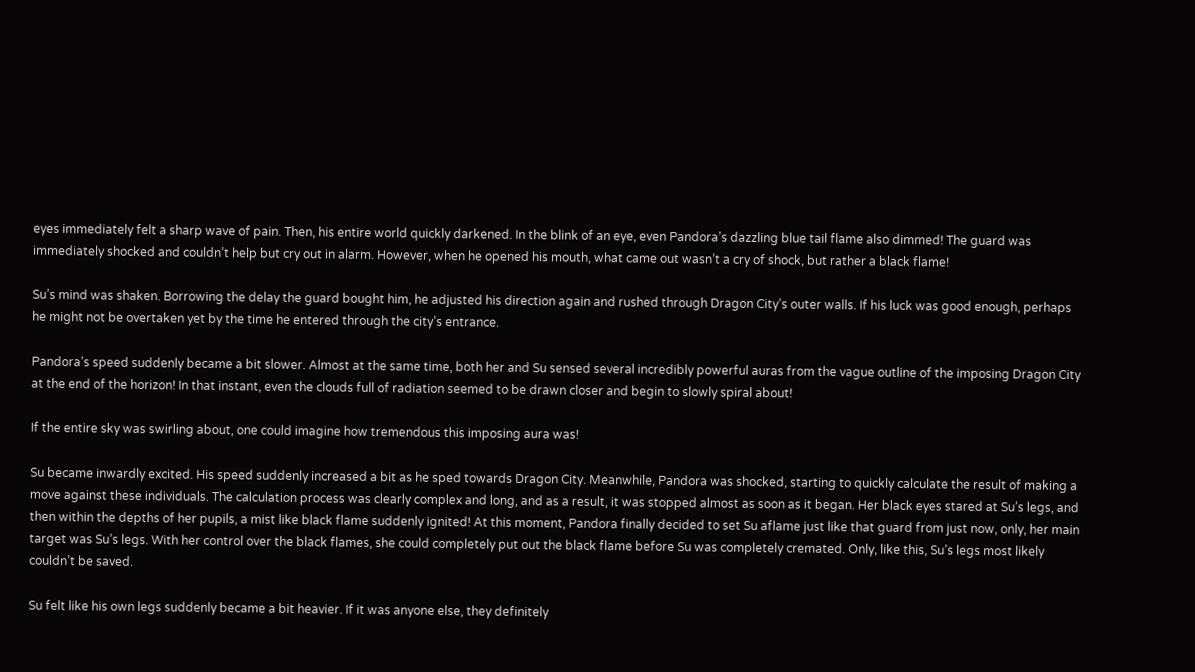eyes immediately felt a sharp wave of pain. Then, his entire world quickly darkened. In the blink of an eye, even Pandora’s dazzling blue tail flame also dimmed! The guard was immediately shocked and couldn’t help but cry out in alarm. However, when he opened his mouth, what came out wasn’t a cry of shock, but rather a black flame!

Su’s mind was shaken. Borrowing the delay the guard bought him, he adjusted his direction again and rushed through Dragon City’s outer walls. If his luck was good enough, perhaps he might not be overtaken yet by the time he entered through the city’s entrance.

Pandora’s speed suddenly became a bit slower. Almost at the same time, both her and Su sensed several incredibly powerful auras from the vague outline of the imposing Dragon City at the end of the horizon! In that instant, even the clouds full of radiation seemed to be drawn closer and begin to slowly spiral about!

If the entire sky was swirling about, one could imagine how tremendous this imposing aura was!

Su became inwardly excited. His speed suddenly increased a bit as he sped towards Dragon City. Meanwhile, Pandora was shocked, starting to quickly calculate the result of making a move against these individuals. The calculation process was clearly complex and long, and as a result, it was stopped almost as soon as it began. Her black eyes stared at Su’s legs, and then within the depths of her pupils, a mist like black flame suddenly ignited! At this moment, Pandora finally decided to set Su aflame just like that guard from just now, only, her main target was Su’s legs. With her control over the black flames, she could completely put out the black flame before Su was completely cremated. Only, like this, Su’s legs most likely couldn’t be saved.

Su felt like his own legs suddenly became a bit heavier. If it was anyone else, they definitely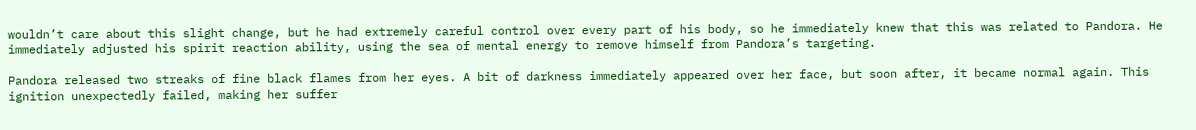wouldn’t care about this slight change, but he had extremely careful control over every part of his body, so he immediately knew that this was related to Pandora. He immediately adjusted his spirit reaction ability, using the sea of mental energy to remove himself from Pandora’s targeting.

Pandora released two streaks of fine black flames from her eyes. A bit of darkness immediately appeared over her face, but soon after, it became normal again. This ignition unexpectedly failed, making her suffer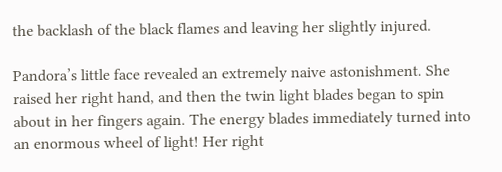the backlash of the black flames and leaving her slightly injured.

Pandora’s little face revealed an extremely naive astonishment. She raised her right hand, and then the twin light blades began to spin about in her fingers again. The energy blades immediately turned into an enormous wheel of light! Her right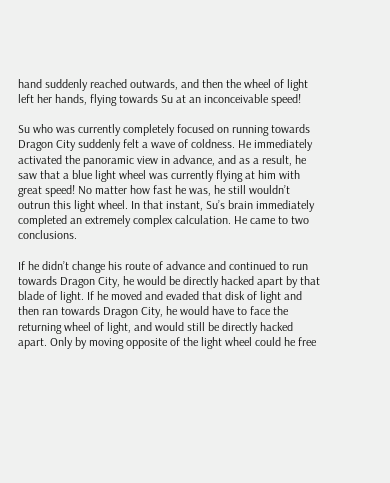hand suddenly reached outwards, and then the wheel of light left her hands, flying towards Su at an inconceivable speed!

Su who was currently completely focused on running towards Dragon City suddenly felt a wave of coldness. He immediately activated the panoramic view in advance, and as a result, he saw that a blue light wheel was currently flying at him with great speed! No matter how fast he was, he still wouldn’t outrun this light wheel. In that instant, Su’s brain immediately completed an extremely complex calculation. He came to two conclusions.

If he didn’t change his route of advance and continued to run towards Dragon City, he would be directly hacked apart by that blade of light. If he moved and evaded that disk of light and then ran towards Dragon City, he would have to face the returning wheel of light, and would still be directly hacked apart. Only by moving opposite of the light wheel could he free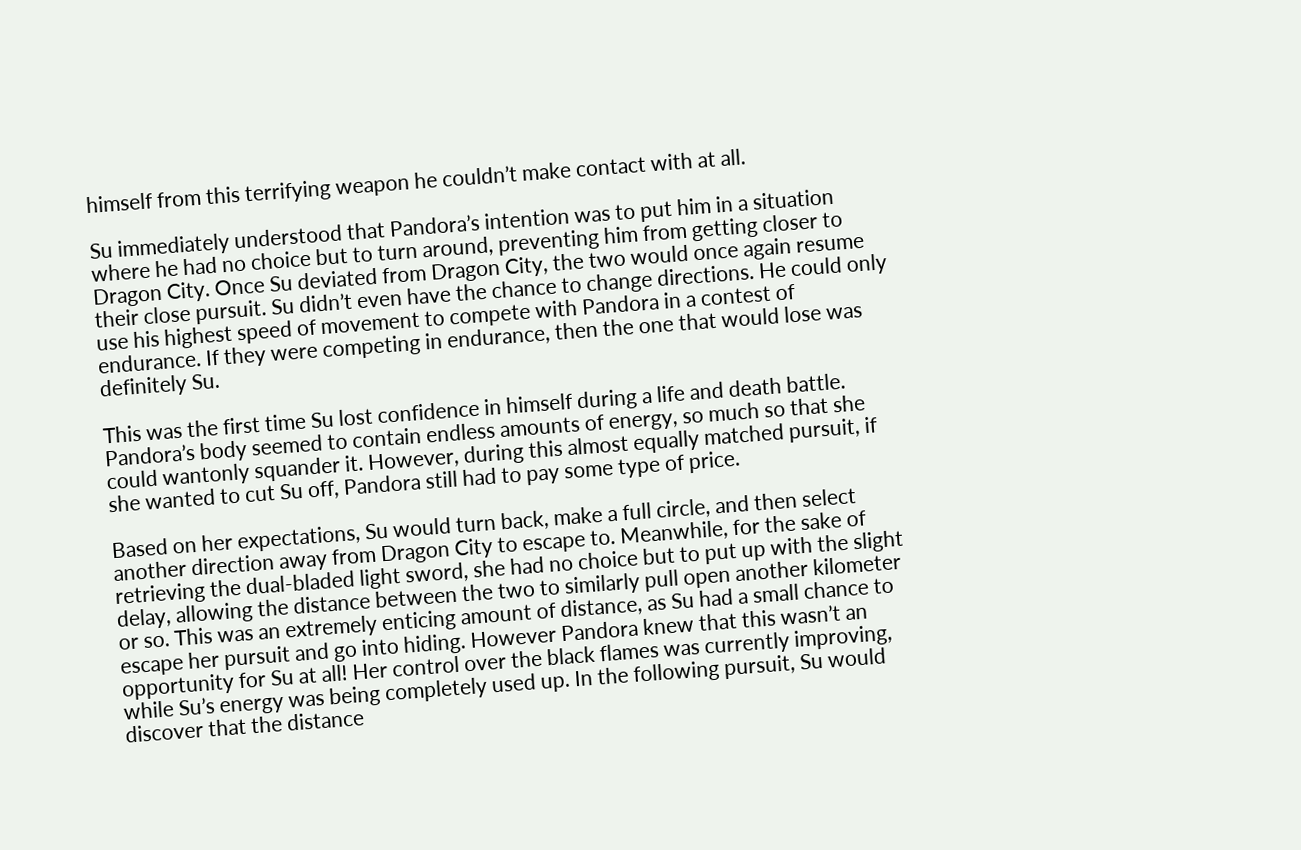himself from this terrifying weapon he couldn’t make contact with at all.

Su immediately understood that Pandora’s intention was to put him in a situation where he had no choice but to turn around, preventing him from getting closer to Dragon City. Once Su deviated from Dragon City, the two would once again resume their close pursuit. Su didn’t even have the chance to change directions. He could only use his highest speed of movement to compete with Pandora in a contest of endurance. If they were competing in endurance, then the one that would lose was definitely Su.

This was the first time Su lost confidence in himself during a life and death battle. Pandora’s body seemed to contain endless amounts of energy, so much so that she could wantonly squander it. However, during this almost equally matched pursuit, if she wanted to cut Su off, Pandora still had to pay some type of price.

Based on her expectations, Su would turn back, make a full circle, and then select another direction away from Dragon City to escape to. Meanwhile, for the sake of retrieving the dual-bladed light sword, she had no choice but to put up with the slight delay, allowing the distance between the two to similarly pull open another kilometer or so. This was an extremely enticing amount of distance, as Su had a small chance to escape her pursuit and go into hiding. However Pandora knew that this wasn’t an opportunity for Su at all! Her control over the black flames was currently improving, while Su’s energy was being completely used up. In the following pursuit, Su would discover that the distance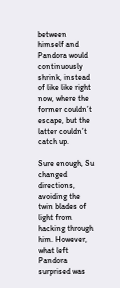between himself and Pandora would continuously shrink, instead of like like right now, where the former couldn’t escape, but the latter couldn’t catch up.

Sure enough, Su changed directions, avoiding the twin blades of light from hacking through him. However, what left Pandora surprised was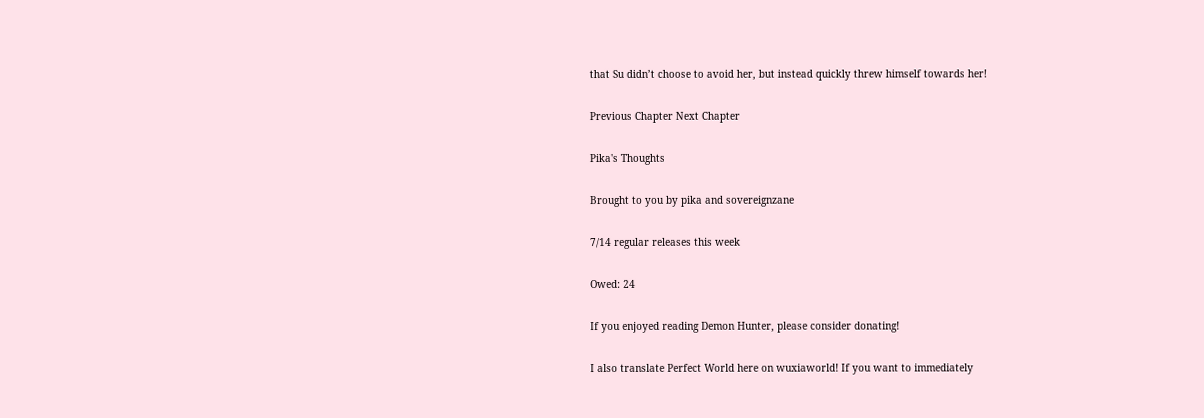that Su didn’t choose to avoid her, but instead quickly threw himself towards her!

Previous Chapter Next Chapter

Pika's Thoughts

Brought to you by pika and sovereignzane

7/14 regular releases this week

Owed: 24

If you enjoyed reading Demon Hunter, please consider donating!

I also translate Perfect World here on wuxiaworld! If you want to immediately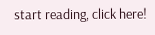start reading, click here!